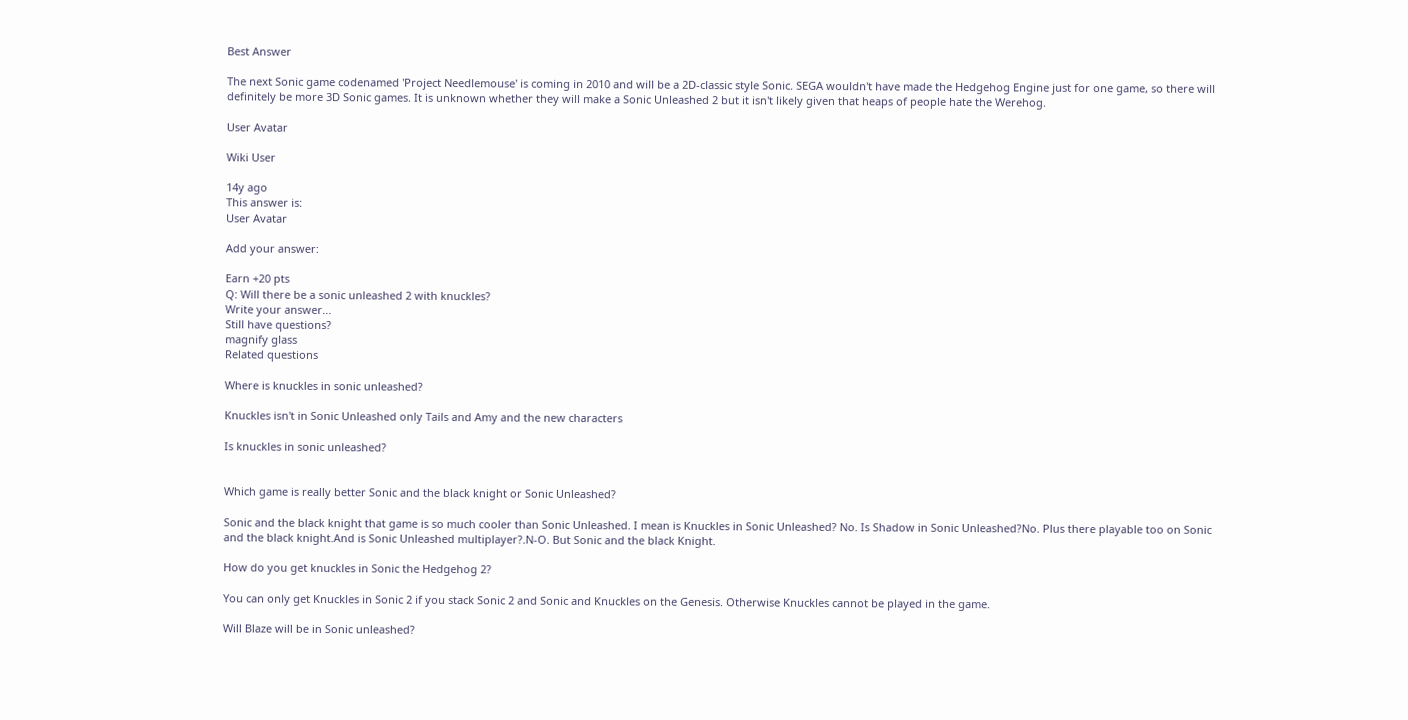Best Answer

The next Sonic game codenamed 'Project Needlemouse' is coming in 2010 and will be a 2D-classic style Sonic. SEGA wouldn't have made the Hedgehog Engine just for one game, so there will definitely be more 3D Sonic games. It is unknown whether they will make a Sonic Unleashed 2 but it isn't likely given that heaps of people hate the Werehog.

User Avatar

Wiki User

14y ago
This answer is:
User Avatar

Add your answer:

Earn +20 pts
Q: Will there be a sonic unleashed 2 with knuckles?
Write your answer...
Still have questions?
magnify glass
Related questions

Where is knuckles in sonic unleashed?

Knuckles isn't in Sonic Unleashed only Tails and Amy and the new characters

Is knuckles in sonic unleashed?


Which game is really better Sonic and the black knight or Sonic Unleashed?

Sonic and the black knight that game is so much cooler than Sonic Unleashed. I mean is Knuckles in Sonic Unleashed? No. Is Shadow in Sonic Unleashed?No. Plus there playable too on Sonic and the black knight.And is Sonic Unleashed multiplayer?.N-O. But Sonic and the black Knight.

How do you get knuckles in Sonic the Hedgehog 2?

You can only get Knuckles in Sonic 2 if you stack Sonic 2 and Sonic and Knuckles on the Genesis. Otherwise Knuckles cannot be played in the game.

Will Blaze will be in Sonic unleashed?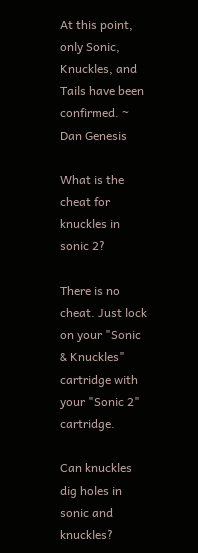At this point, only Sonic, Knuckles, and Tails have been confirmed. ~ Dan Genesis

What is the cheat for knuckles in sonic 2?

There is no cheat. Just lock on your "Sonic & Knuckles" cartridge with your "Sonic 2" cartridge.

Can knuckles dig holes in sonic and knuckles?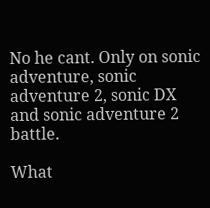No he cant. Only on sonic adventure, sonic adventure 2, sonic DX and sonic adventure 2 battle.

What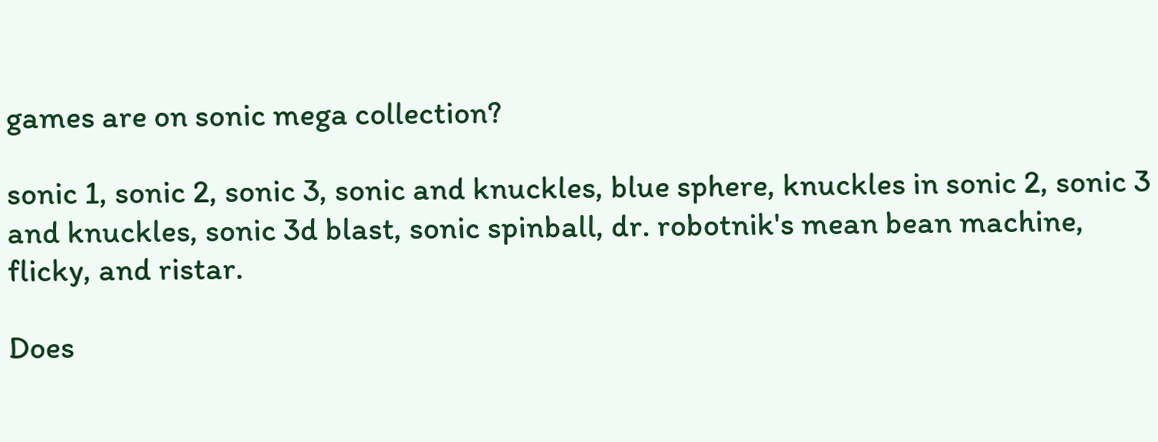games are on sonic mega collection?

sonic 1, sonic 2, sonic 3, sonic and knuckles, blue sphere, knuckles in sonic 2, sonic 3 and knuckles, sonic 3d blast, sonic spinball, dr. robotnik's mean bean machine, flicky, and ristar.

Does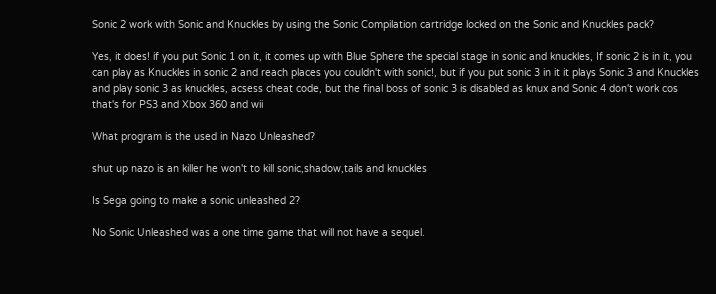Sonic 2 work with Sonic and Knuckles by using the Sonic Compilation cartridge locked on the Sonic and Knuckles pack?

Yes, it does! if you put Sonic 1 on it, it comes up with Blue Sphere the special stage in sonic and knuckles, If sonic 2 is in it, you can play as Knuckles in sonic 2 and reach places you couldn't with sonic!, but if you put sonic 3 in it it plays Sonic 3 and Knuckles and play sonic 3 as knuckles, acsess cheat code, but the final boss of sonic 3 is disabled as knux and Sonic 4 don't work cos that's for PS3 and Xbox 360 and wii

What program is the used in Nazo Unleashed?

shut up nazo is an killer he won't to kill sonic,shadow,tails and knuckles

Is Sega going to make a sonic unleashed 2?

No Sonic Unleashed was a one time game that will not have a sequel.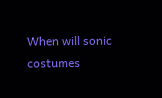When will sonic costumes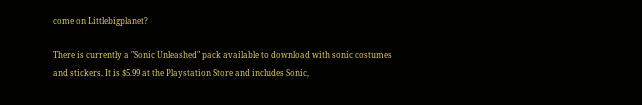come on Littlebigplanet?

There is currently a "Sonic Unleashed" pack available to download with sonic costumes and stickers. It is $5.99 at the Playstation Store and includes Sonic,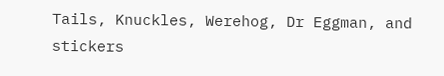Tails, Knuckles, Werehog, Dr Eggman, and stickers